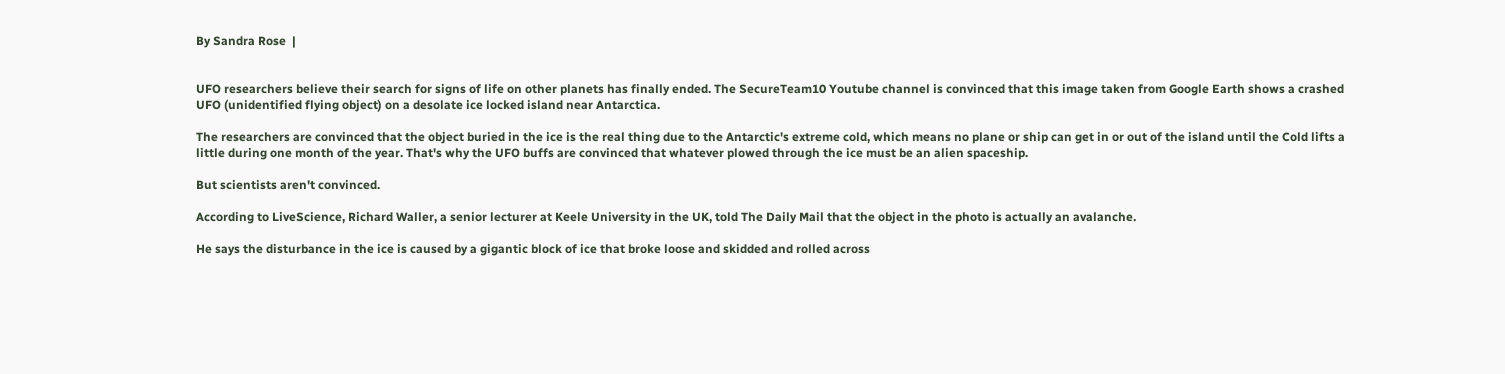By Sandra Rose  |


UFO researchers believe their search for signs of life on other planets has finally ended. The SecureTeam10 Youtube channel is convinced that this image taken from Google Earth shows a crashed UFO (unidentified flying object) on a desolate ice locked island near Antarctica.

The researchers are convinced that the object buried in the ice is the real thing due to the Antarctic's extreme cold, which means no plane or ship can get in or out of the island until the Cold lifts a little during one month of the year. That's why the UFO buffs are convinced that whatever plowed through the ice must be an alien spaceship.

But scientists aren't convinced.

According to LiveScience, Richard Waller, a senior lecturer at Keele University in the UK, told The Daily Mail that the object in the photo is actually an avalanche.

He says the disturbance in the ice is caused by a gigantic block of ice that broke loose and skidded and rolled across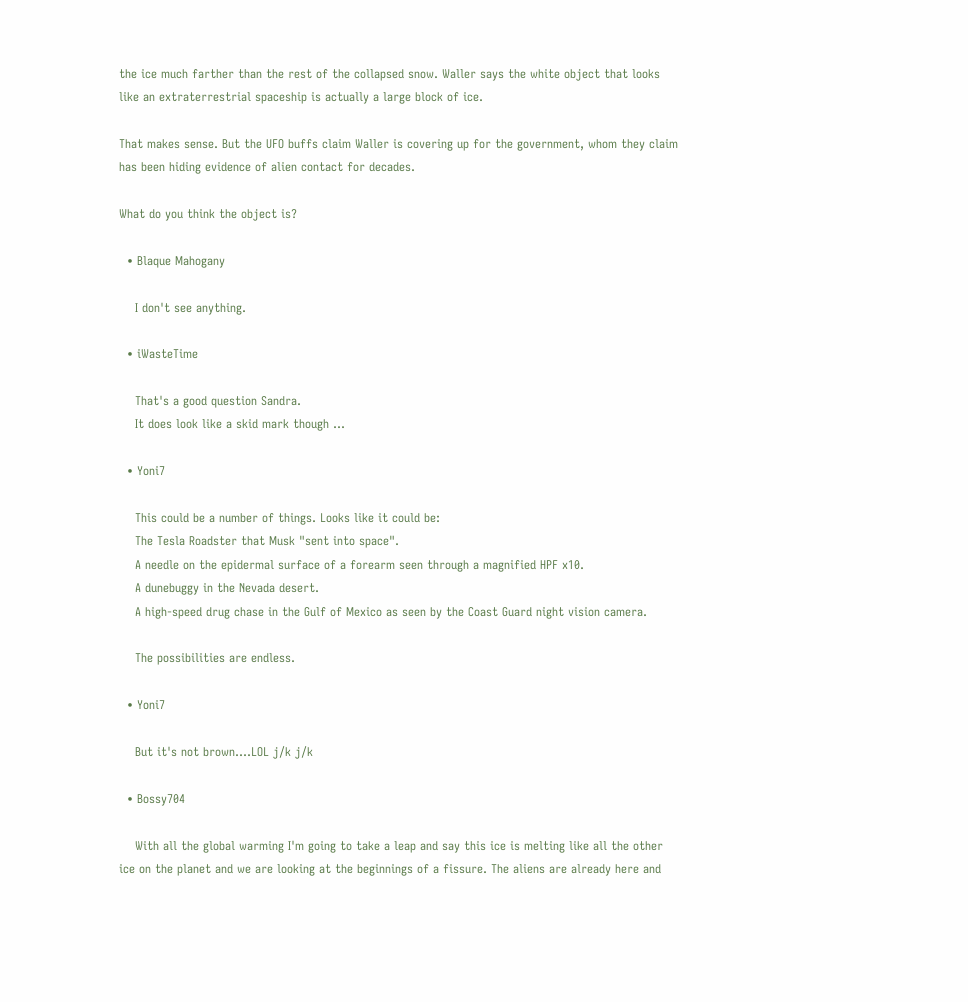the ice much farther than the rest of the collapsed snow. Waller says the white object that looks like an extraterrestrial spaceship is actually a large block of ice.

That makes sense. But the UFO buffs claim Waller is covering up for the government, whom they claim has been hiding evidence of alien contact for decades.

What do you think the object is?

  • Blaque Mahogany

    I don't see anything.

  • iWasteTime

    That's a good question Sandra.
    It does look like a skid mark though ...

  • Yoni7

    This could be a number of things. Looks like it could be:
    The Tesla Roadster that Musk "sent into space".
    A needle on the epidermal surface of a forearm seen through a magnified HPF x10.
    A dunebuggy in the Nevada desert.
    A high-speed drug chase in the Gulf of Mexico as seen by the Coast Guard night vision camera.

    The possibilities are endless.

  • Yoni7

    But it's not brown....LOL j/k j/k

  • Bossy704

    With all the global warming I'm going to take a leap and say this ice is melting like all the other ice on the planet and we are looking at the beginnings of a fissure. The aliens are already here and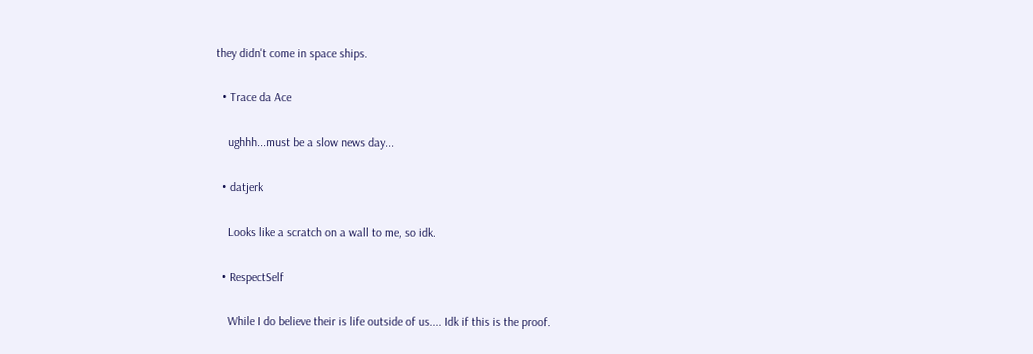they didn't come in space ships.

  • Trace da Ace

    ughhh...must be a slow news day...

  • datjerk

    Looks like a scratch on a wall to me, so idk.

  • RespectSelf

    While I do believe their is life outside of us.... Idk if this is the proof.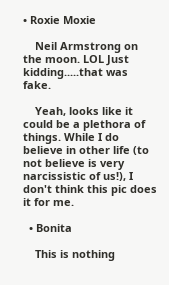• Roxie Moxie

    Neil Armstrong on the moon. LOL Just kidding.....that was fake.

    Yeah, looks like it could be a plethora of things. While I do believe in other life (to not believe is very narcissistic of us!), I don't think this pic does it for me.

  • Bonita

    This is nothing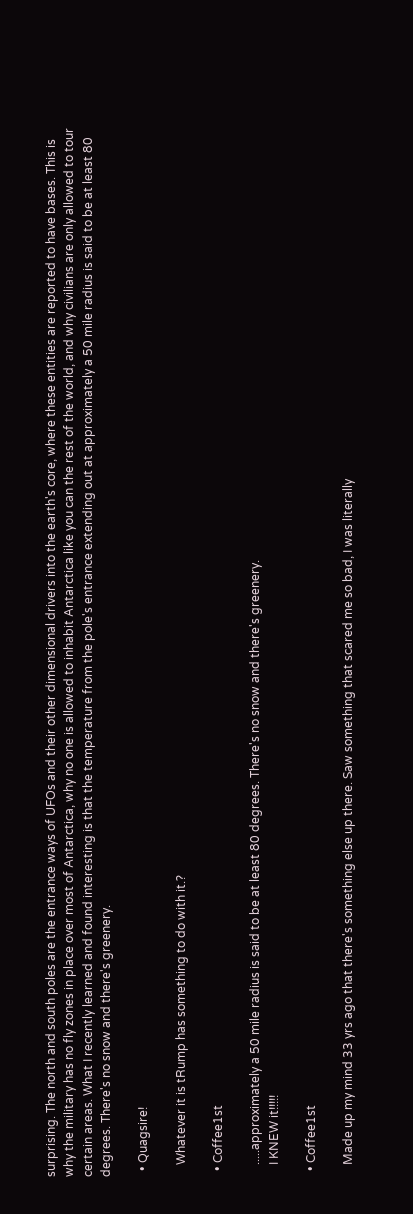surprising. The north and south poles are the entrance ways of UFOs and their other dimensional drivers into the earth's core, where these entities are reported to have bases. This is why the military has no fly zones in place over most of Antarctica, why no one is allowed to inhabit Antarctica like you can the rest of the world, and why civilians are only allowed to tour certain areas. What I recently learned and found interesting is that the temperature from the pole's entrance extending out at approximately a 50 mile radius is said to be at least 80 degrees. There's no snow and there's greenery.

  • Quagsire!

    Whatever it is tRump has something to do with it.?

  • Coffee1st

    .....approximately a 50 mile radius is said to be at least 80 degrees. There's no snow and there's greenery.
    I KNEW it!!!!!

  • Coffee1st

    Made up my mind 33 yrs ago that there's something else up there. Saw something that scared me so bad, I was literally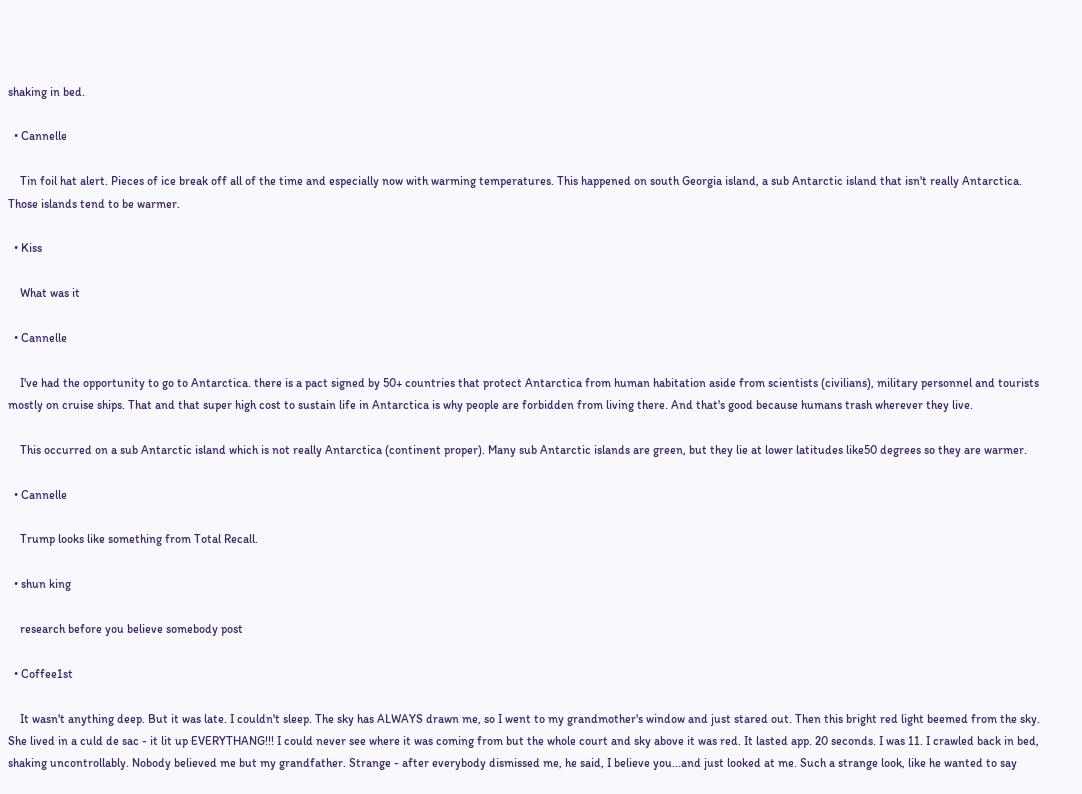shaking in bed.

  • Cannelle

    Tin foil hat alert. Pieces of ice break off all of the time and especially now with warming temperatures. This happened on south Georgia island, a sub Antarctic island that isn't really Antarctica. Those islands tend to be warmer.

  • Kiss

    What was it

  • Cannelle

    I've had the opportunity to go to Antarctica. there is a pact signed by 50+ countries that protect Antarctica from human habitation aside from scientists (civilians), military personnel and tourists mostly on cruise ships. That and that super high cost to sustain life in Antarctica is why people are forbidden from living there. And that's good because humans trash wherever they live.

    This occurred on a sub Antarctic island which is not really Antarctica (continent proper). Many sub Antarctic islands are green, but they lie at lower latitudes like50 degrees so they are warmer.

  • Cannelle

    Trump looks like something from Total Recall.

  • shun king

    research before you believe somebody post

  • Coffee1st

    It wasn't anything deep. But it was late. I couldn't sleep. The sky has ALWAYS drawn me, so I went to my grandmother's window and just stared out. Then this bright red light beemed from the sky. She lived in a culd de sac - it lit up EVERYTHANG!!! I could never see where it was coming from but the whole court and sky above it was red. It lasted app. 20 seconds. I was 11. I crawled back in bed, shaking uncontrollably. Nobody believed me but my grandfather. Strange - after everybody dismissed me, he said, I believe you...and just looked at me. Such a strange look, like he wanted to say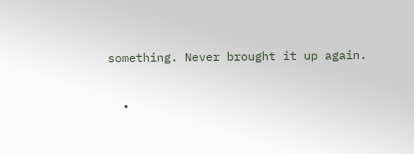something. Never brought it up again.

  •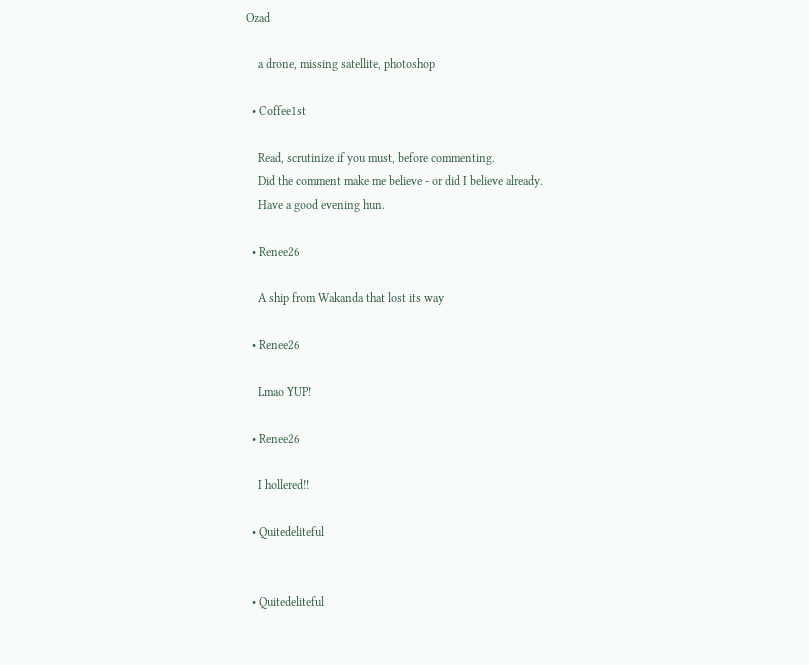Ozad

    a drone, missing satellite, photoshop

  • Coffee1st

    Read, scrutinize if you must, before commenting.
    Did the comment make me believe - or did I believe already.
    Have a good evening hun.

  • Renee26

    A ship from Wakanda that lost its way

  • Renee26

    Lmao YUP!

  • Renee26

    I hollered!!

  • Quitedeliteful


  • Quitedeliteful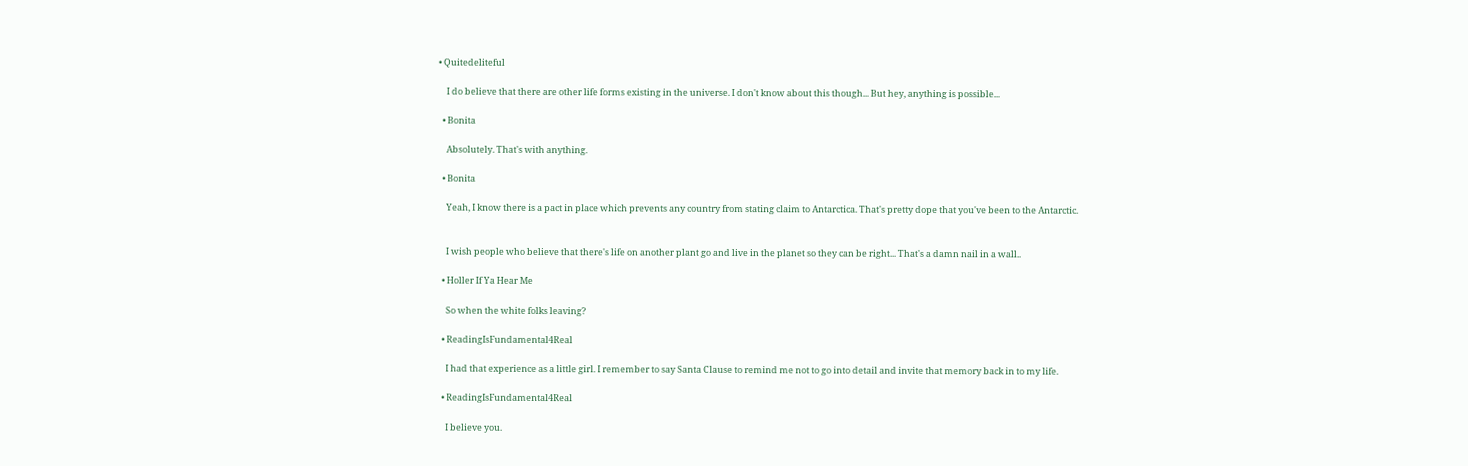• Quitedeliteful

    I do believe that there are other life forms existing in the universe. I don't know about this though... But hey, anything is possible...

  • Bonita

    Absolutely. That's with anything.

  • Bonita

    Yeah, I know there is a pact in place which prevents any country from stating claim to Antarctica. That's pretty dope that you've been to the Antarctic.


    I wish people who believe that there's life on another plant go and live in the planet so they can be right... That's a damn nail in a wall..

  • Holler If Ya Hear Me

    So when the white folks leaving?

  • ReadingIsFundamental4Real

    I had that experience as a little girl. I remember to say Santa Clause to remind me not to go into detail and invite that memory back in to my life.

  • ReadingIsFundamental4Real

    I believe you.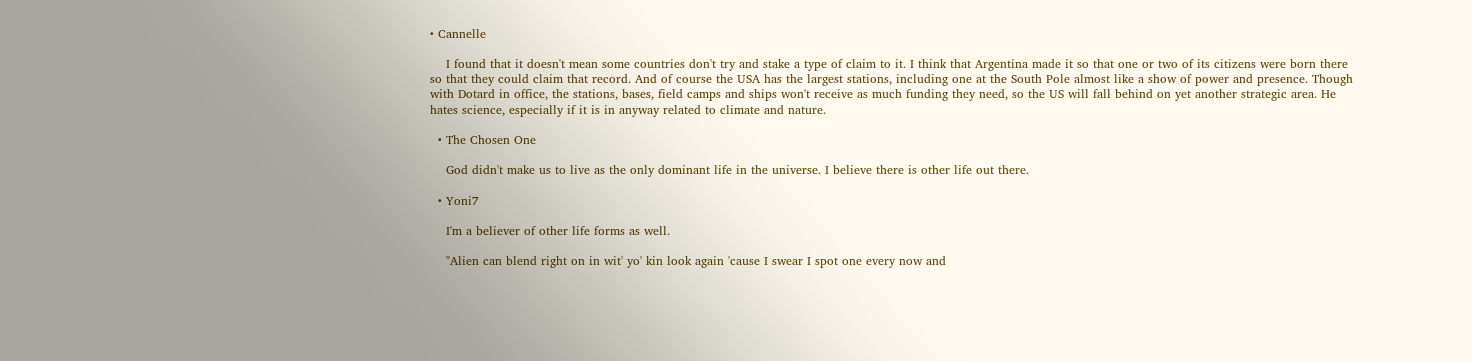• Cannelle

    I found that it doesn't mean some countries don't try and stake a type of claim to it. I think that Argentina made it so that one or two of its citizens were born there so that they could claim that record. And of course the USA has the largest stations, including one at the South Pole almost like a show of power and presence. Though with Dotard in office, the stations, bases, field camps and ships won't receive as much funding they need, so the US will fall behind on yet another strategic area. He hates science, especially if it is in anyway related to climate and nature.

  • The Chosen One

    God didn't make us to live as the only dominant life in the universe. I believe there is other life out there.

  • Yoni7

    I'm a believer of other life forms as well.

    "Alien can blend right on in wit' yo' kin look again 'cause I swear I spot one every now and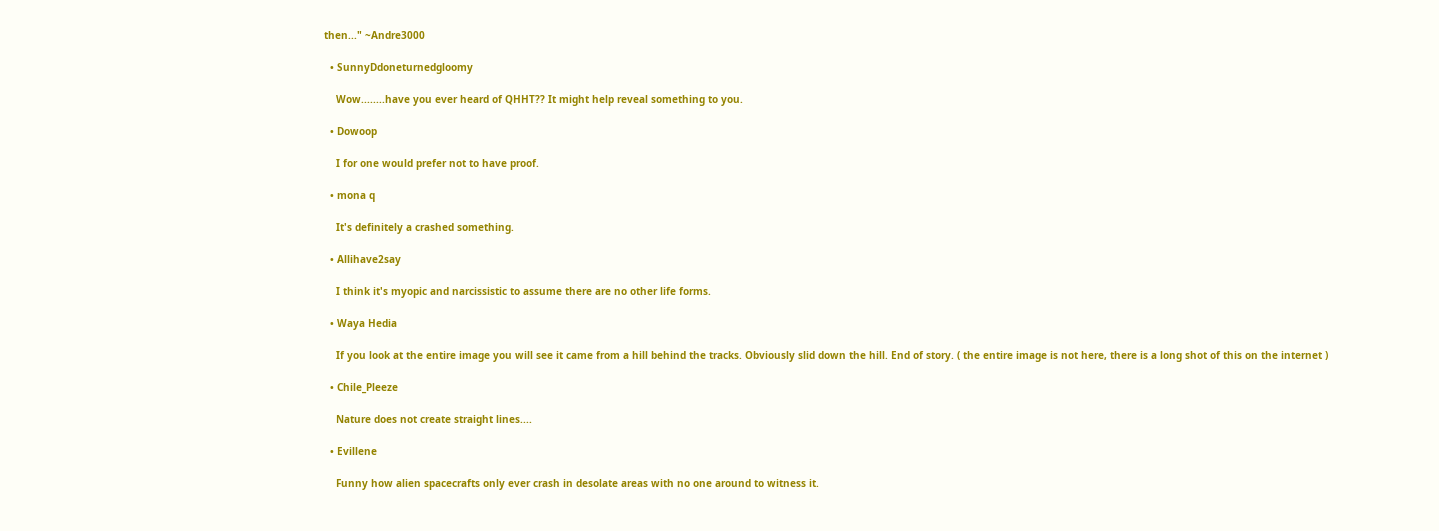then..." ~Andre3000

  • SunnyDdoneturnedgloomy

    Wow........have you ever heard of QHHT?? It might help reveal something to you.

  • Dowoop

    I for one would prefer not to have proof.

  • mona q

    It's definitely a crashed something.

  • Allihave2say

    I think it's myopic and narcissistic to assume there are no other life forms.

  • Waya Hedia

    If you look at the entire image you will see it came from a hill behind the tracks. Obviously slid down the hill. End of story. ( the entire image is not here, there is a long shot of this on the internet )

  • Chile_Pleeze

    Nature does not create straight lines....

  • Evillene

    Funny how alien spacecrafts only ever crash in desolate areas with no one around to witness it.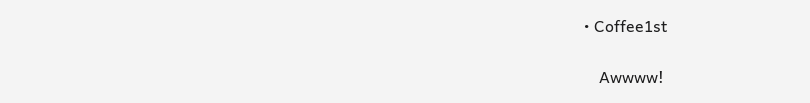• Coffee1st

    Awwww!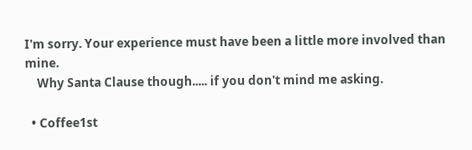I'm sorry. Your experience must have been a little more involved than mine.
    Why Santa Clause though..... if you don't mind me asking.

  • Coffee1st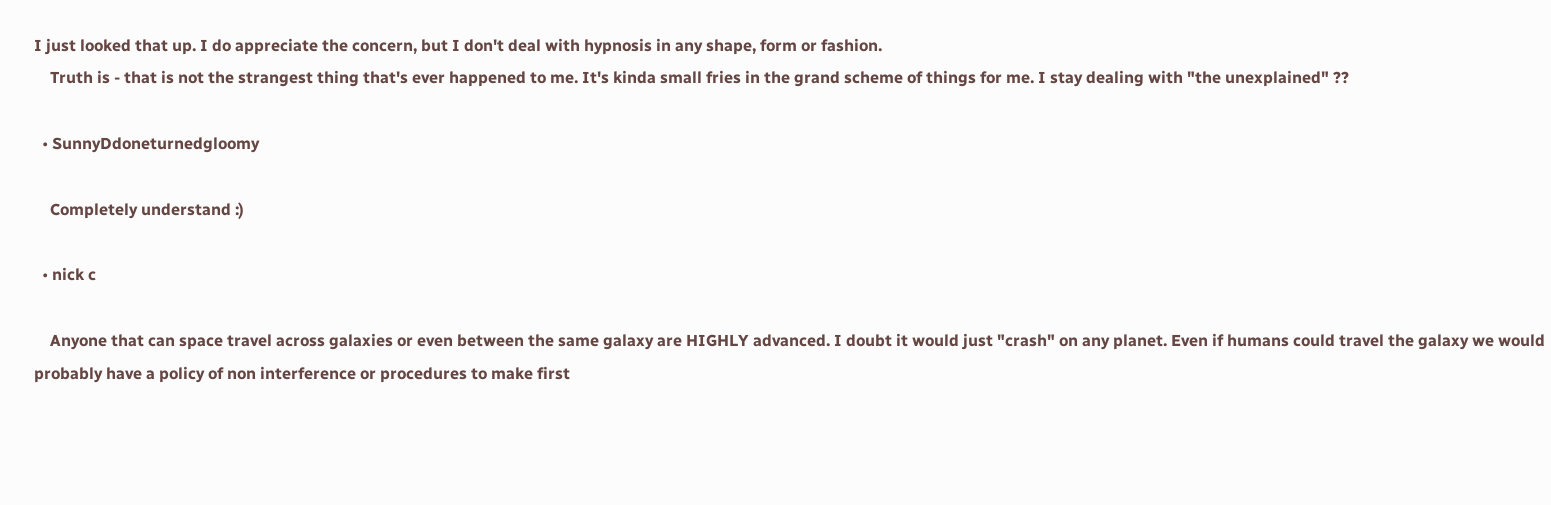I just looked that up. I do appreciate the concern, but I don't deal with hypnosis in any shape, form or fashion.
    Truth is - that is not the strangest thing that's ever happened to me. It's kinda small fries in the grand scheme of things for me. I stay dealing with "the unexplained" ??

  • SunnyDdoneturnedgloomy

    Completely understand :)

  • nick c

    Anyone that can space travel across galaxies or even between the same galaxy are HIGHLY advanced. I doubt it would just "crash" on any planet. Even if humans could travel the galaxy we would probably have a policy of non interference or procedures to make first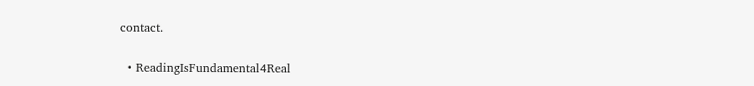contact.

  • ReadingIsFundamental4Real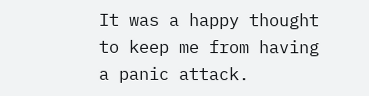It was a happy thought to keep me from having a panic attack.